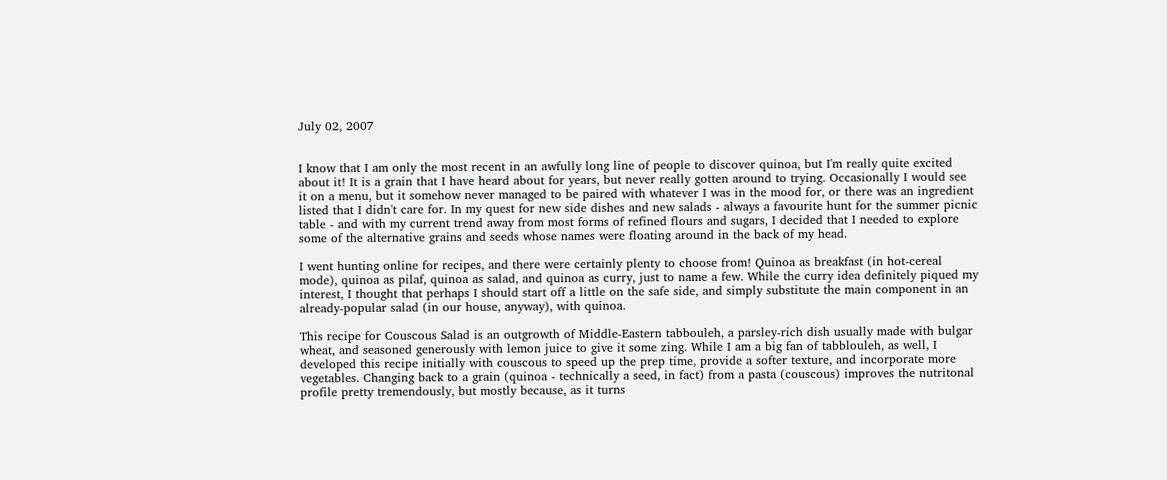July 02, 2007


I know that I am only the most recent in an awfully long line of people to discover quinoa, but I'm really quite excited about it! It is a grain that I have heard about for years, but never really gotten around to trying. Occasionally I would see it on a menu, but it somehow never managed to be paired with whatever I was in the mood for, or there was an ingredient listed that I didn't care for. In my quest for new side dishes and new salads - always a favourite hunt for the summer picnic table - and with my current trend away from most forms of refined flours and sugars, I decided that I needed to explore some of the alternative grains and seeds whose names were floating around in the back of my head.

I went hunting online for recipes, and there were certainly plenty to choose from! Quinoa as breakfast (in hot-cereal mode), quinoa as pilaf, quinoa as salad, and quinoa as curry, just to name a few. While the curry idea definitely piqued my interest, I thought that perhaps I should start off a little on the safe side, and simply substitute the main component in an already-popular salad (in our house, anyway), with quinoa.

This recipe for Couscous Salad is an outgrowth of Middle-Eastern tabbouleh, a parsley-rich dish usually made with bulgar wheat, and seasoned generously with lemon juice to give it some zing. While I am a big fan of tabblouleh, as well, I developed this recipe initially with couscous to speed up the prep time, provide a softer texture, and incorporate more vegetables. Changing back to a grain (quinoa - technically a seed, in fact) from a pasta (couscous) improves the nutritonal profile pretty tremendously, but mostly because, as it turns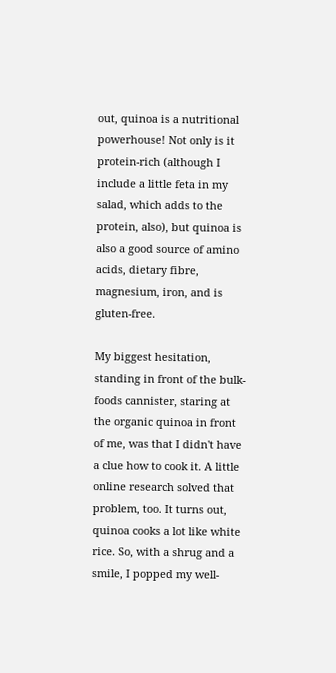out, quinoa is a nutritional powerhouse! Not only is it protein-rich (although I include a little feta in my salad, which adds to the protein, also), but quinoa is also a good source of amino acids, dietary fibre, magnesium, iron, and is gluten-free.

My biggest hesitation, standing in front of the bulk-foods cannister, staring at the organic quinoa in front of me, was that I didn't have a clue how to cook it. A little online research solved that problem, too. It turns out, quinoa cooks a lot like white rice. So, with a shrug and a smile, I popped my well-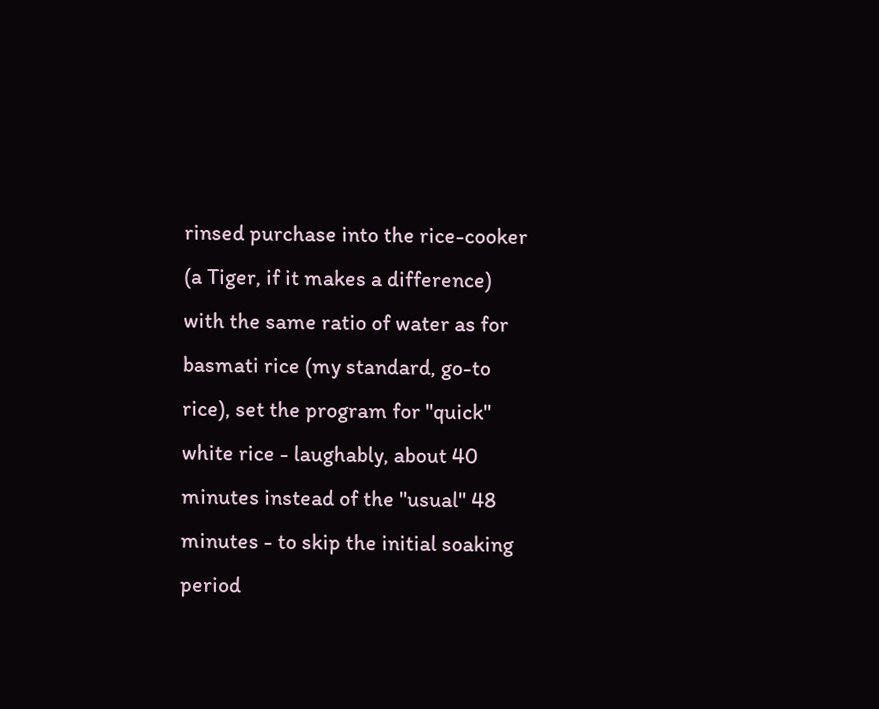rinsed purchase into the rice-cooker (a Tiger, if it makes a difference) with the same ratio of water as for basmati rice (my standard, go-to rice), set the program for "quick" white rice - laughably, about 40 minutes instead of the "usual" 48 minutes - to skip the initial soaking period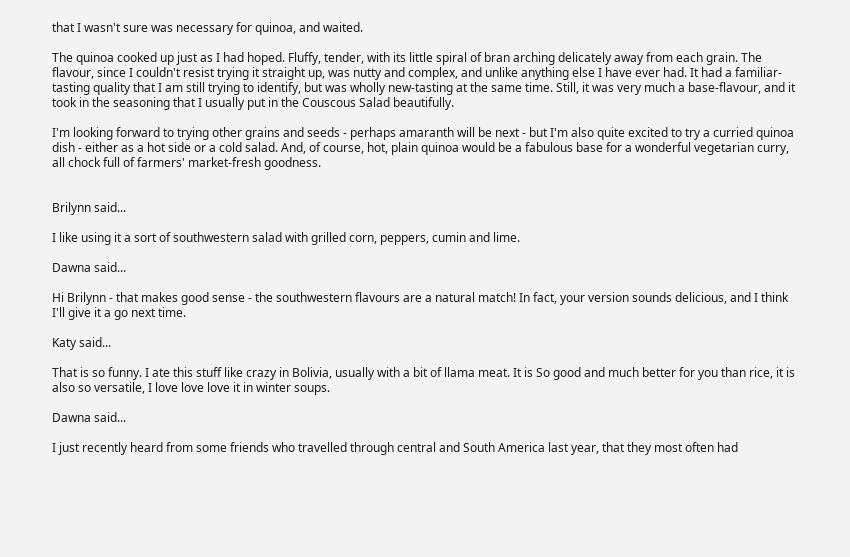that I wasn't sure was necessary for quinoa, and waited.

The quinoa cooked up just as I had hoped. Fluffy, tender, with its little spiral of bran arching delicately away from each grain. The flavour, since I couldn't resist trying it straight up, was nutty and complex, and unlike anything else I have ever had. It had a familiar-tasting quality that I am still trying to identify, but was wholly new-tasting at the same time. Still, it was very much a base-flavour, and it took in the seasoning that I usually put in the Couscous Salad beautifully.

I'm looking forward to trying other grains and seeds - perhaps amaranth will be next - but I'm also quite excited to try a curried quinoa dish - either as a hot side or a cold salad. And, of course, hot, plain quinoa would be a fabulous base for a wonderful vegetarian curry, all chock full of farmers' market-fresh goodness.


Brilynn said...

I like using it a sort of southwestern salad with grilled corn, peppers, cumin and lime.

Dawna said...

Hi Brilynn - that makes good sense - the southwestern flavours are a natural match! In fact, your version sounds delicious, and I think I'll give it a go next time.

Katy said...

That is so funny. I ate this stuff like crazy in Bolivia, usually with a bit of llama meat. It is So good and much better for you than rice, it is also so versatile, I love love love it in winter soups.

Dawna said...

I just recently heard from some friends who travelled through central and South America last year, that they most often had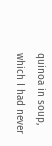quinoa in soup, which I had never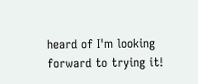heard of I'm looking forward to trying it!